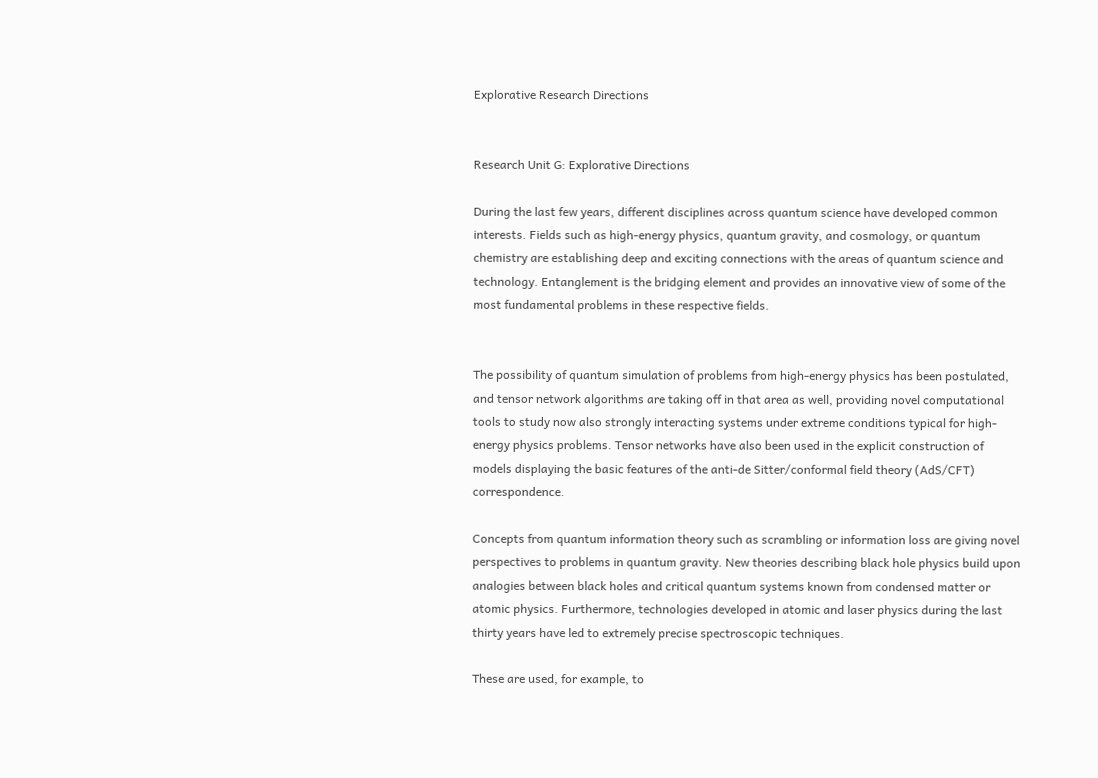Explorative Research Directions


Research Unit G: Explorative Directions

During the last few years, different disciplines across quantum science have developed common interests. Fields such as high-energy physics, quantum gravity, and cosmology, or quantum chemistry are establishing deep and exciting connections with the areas of quantum science and technology. Entanglement is the bridging element and provides an innovative view of some of the most fundamental problems in these respective fields.


The possibility of quantum simulation of problems from high-energy physics has been postulated, and tensor network algorithms are taking off in that area as well, providing novel computational tools to study now also strongly interacting systems under extreme conditions typical for high-energy physics problems. Tensor networks have also been used in the explicit construction of models displaying the basic features of the anti-de Sitter/conformal field theory (AdS/CFT) correspondence.

Concepts from quantum information theory such as scrambling or information loss are giving novel perspectives to problems in quantum gravity. New theories describing black hole physics build upon analogies between black holes and critical quantum systems known from condensed matter or atomic physics. Furthermore, technologies developed in atomic and laser physics during the last thirty years have led to extremely precise spectroscopic techniques.

These are used, for example, to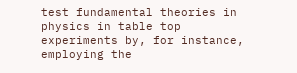test fundamental theories in physics in table top experiments by, for instance, employing the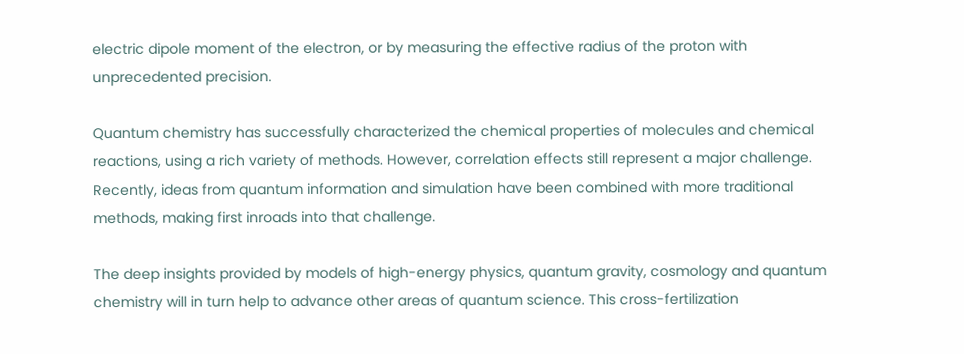electric dipole moment of the electron, or by measuring the effective radius of the proton with unprecedented precision.

Quantum chemistry has successfully characterized the chemical properties of molecules and chemical reactions, using a rich variety of methods. However, correlation effects still represent a major challenge. Recently, ideas from quantum information and simulation have been combined with more traditional methods, making first inroads into that challenge.

The deep insights provided by models of high-energy physics, quantum gravity, cosmology and quantum chemistry will in turn help to advance other areas of quantum science. This cross-fertilization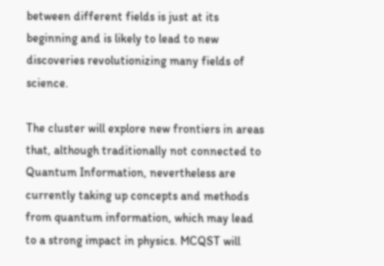between different fields is just at its beginning and is likely to lead to new discoveries revolutionizing many fields of science.

The cluster will explore new frontiers in areas that, although traditionally not connected to Quantum Information, nevertheless are currently taking up concepts and methods from quantum information, which may lead to a strong impact in physics. MCQST will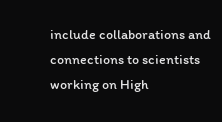include collaborations and connections to scientists working on High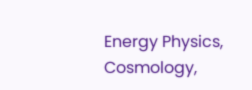Energy Physics, Cosmology,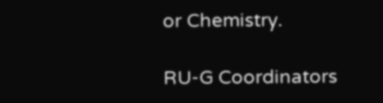or Chemistry.

RU-G Coordinators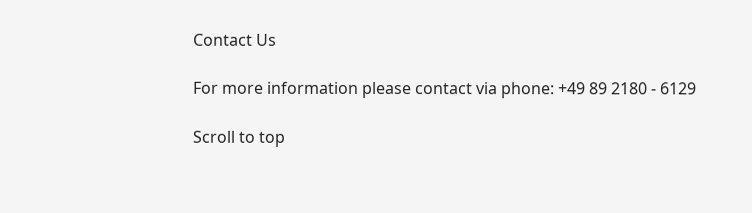Contact Us

For more information please contact via phone: +49 89 2180 - 6129

Scroll to top